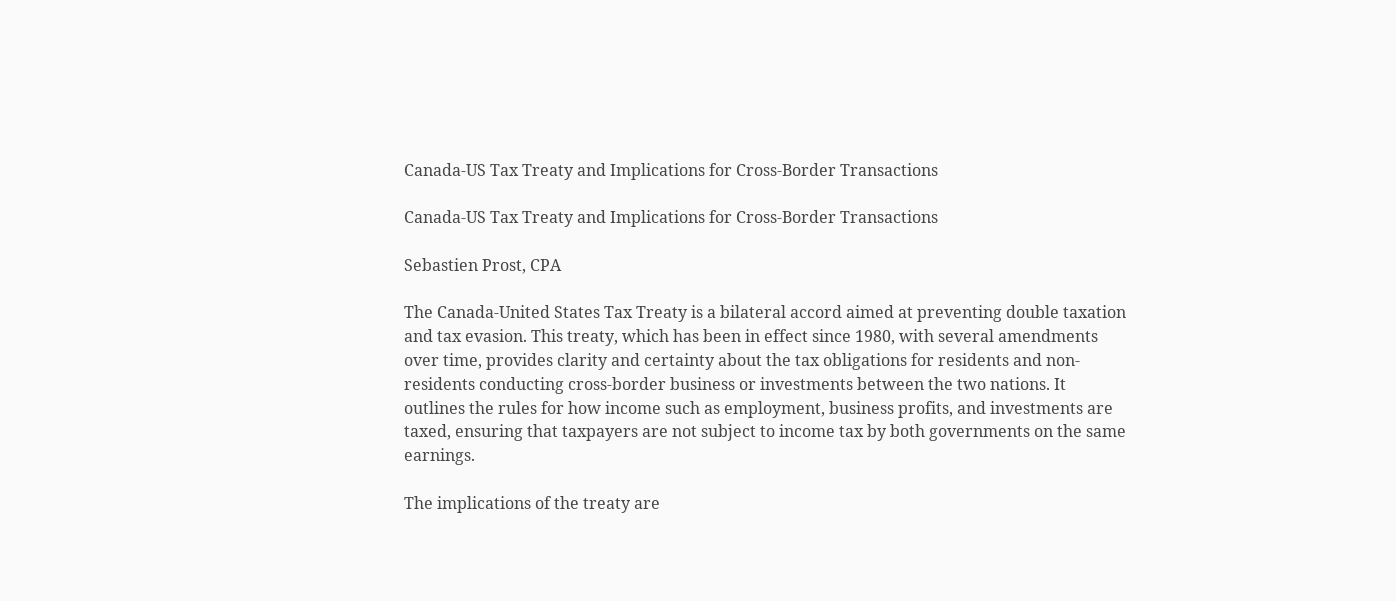Canada-US Tax Treaty and Implications for Cross-Border Transactions

Canada-US Tax Treaty and Implications for Cross-Border Transactions

Sebastien Prost, CPA

The Canada-United States Tax Treaty is a bilateral accord aimed at preventing double taxation and tax evasion. This treaty, which has been in effect since 1980, with several amendments over time, provides clarity and certainty about the tax obligations for residents and non-residents conducting cross-border business or investments between the two nations. It outlines the rules for how income such as employment, business profits, and investments are taxed, ensuring that taxpayers are not subject to income tax by both governments on the same earnings.

The implications of the treaty are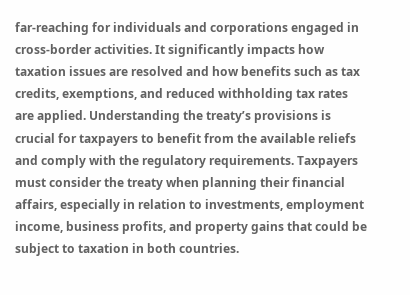far-reaching for individuals and corporations engaged in cross-border activities. It significantly impacts how taxation issues are resolved and how benefits such as tax credits, exemptions, and reduced withholding tax rates are applied. Understanding the treaty’s provisions is crucial for taxpayers to benefit from the available reliefs and comply with the regulatory requirements. Taxpayers must consider the treaty when planning their financial affairs, especially in relation to investments, employment income, business profits, and property gains that could be subject to taxation in both countries.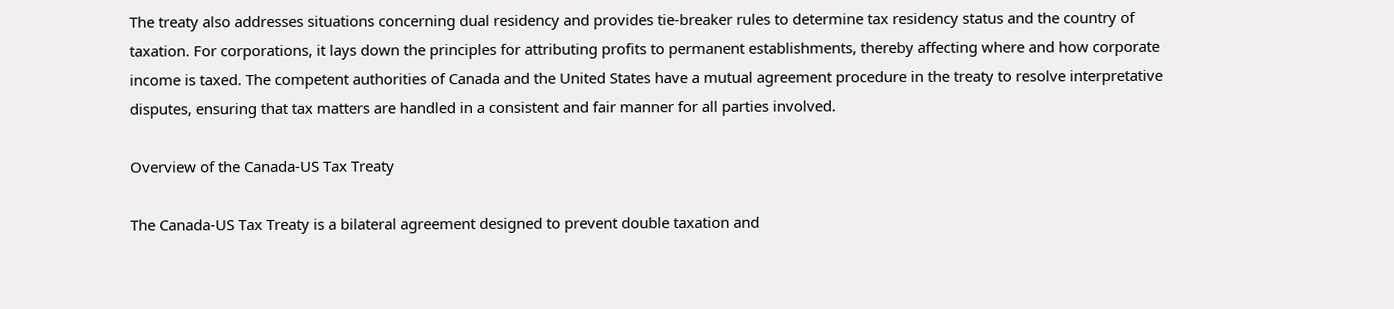The treaty also addresses situations concerning dual residency and provides tie-breaker rules to determine tax residency status and the country of taxation. For corporations, it lays down the principles for attributing profits to permanent establishments, thereby affecting where and how corporate income is taxed. The competent authorities of Canada and the United States have a mutual agreement procedure in the treaty to resolve interpretative disputes, ensuring that tax matters are handled in a consistent and fair manner for all parties involved.

Overview of the Canada-US Tax Treaty

The Canada-US Tax Treaty is a bilateral agreement designed to prevent double taxation and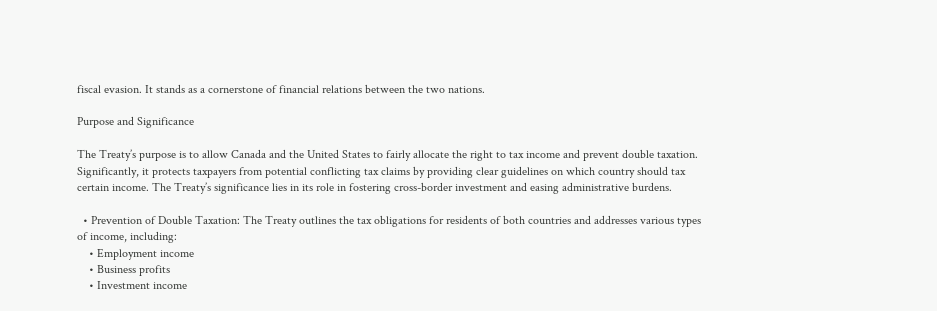fiscal evasion. It stands as a cornerstone of financial relations between the two nations.

Purpose and Significance

The Treaty’s purpose is to allow Canada and the United States to fairly allocate the right to tax income and prevent double taxation. Significantly, it protects taxpayers from potential conflicting tax claims by providing clear guidelines on which country should tax certain income. The Treaty’s significance lies in its role in fostering cross-border investment and easing administrative burdens.

  • Prevention of Double Taxation: The Treaty outlines the tax obligations for residents of both countries and addresses various types of income, including:
    • Employment income
    • Business profits
    • Investment income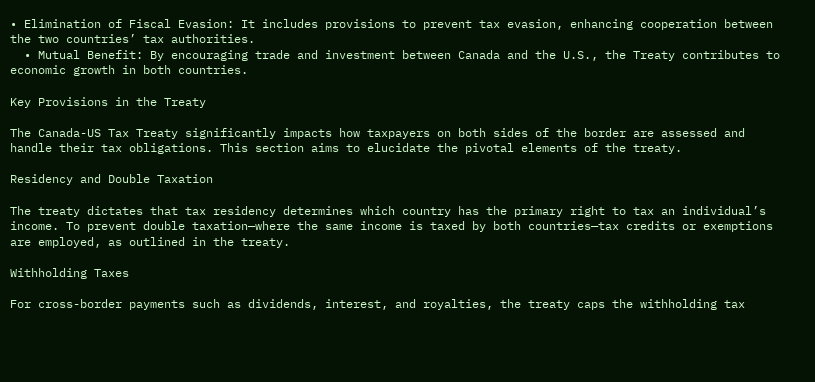• Elimination of Fiscal Evasion: It includes provisions to prevent tax evasion, enhancing cooperation between the two countries’ tax authorities.
  • Mutual Benefit: By encouraging trade and investment between Canada and the U.S., the Treaty contributes to economic growth in both countries.

Key Provisions in the Treaty

The Canada-US Tax Treaty significantly impacts how taxpayers on both sides of the border are assessed and handle their tax obligations. This section aims to elucidate the pivotal elements of the treaty.

Residency and Double Taxation

The treaty dictates that tax residency determines which country has the primary right to tax an individual’s income. To prevent double taxation—where the same income is taxed by both countries—tax credits or exemptions are employed, as outlined in the treaty.

Withholding Taxes

For cross-border payments such as dividends, interest, and royalties, the treaty caps the withholding tax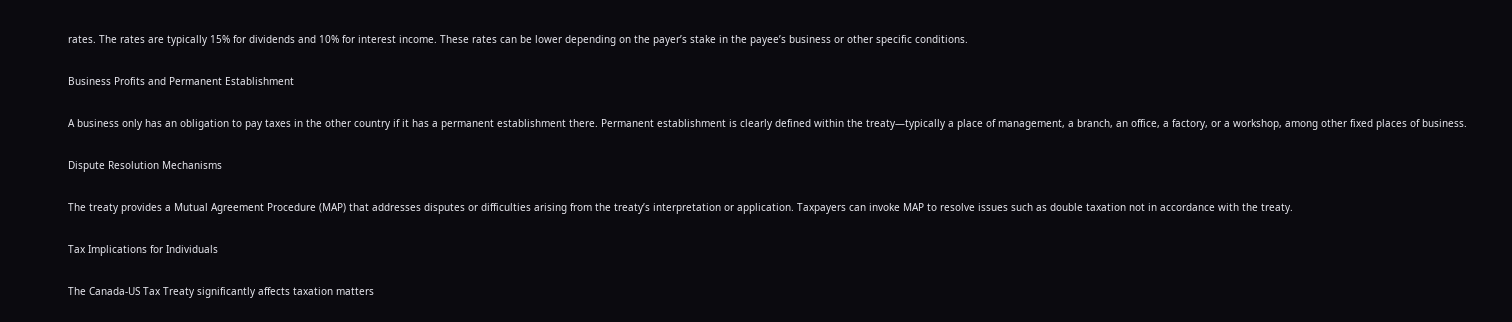rates. The rates are typically 15% for dividends and 10% for interest income. These rates can be lower depending on the payer’s stake in the payee’s business or other specific conditions.

Business Profits and Permanent Establishment

A business only has an obligation to pay taxes in the other country if it has a permanent establishment there. Permanent establishment is clearly defined within the treaty—typically a place of management, a branch, an office, a factory, or a workshop, among other fixed places of business.

Dispute Resolution Mechanisms

The treaty provides a Mutual Agreement Procedure (MAP) that addresses disputes or difficulties arising from the treaty’s interpretation or application. Taxpayers can invoke MAP to resolve issues such as double taxation not in accordance with the treaty.

Tax Implications for Individuals

The Canada-US Tax Treaty significantly affects taxation matters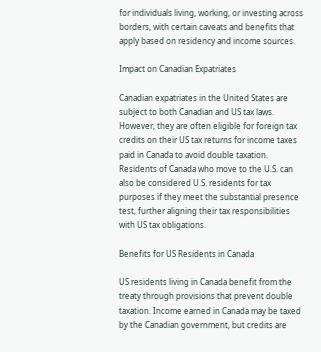for individuals living, working, or investing across borders, with certain caveats and benefits that apply based on residency and income sources.

Impact on Canadian Expatriates

Canadian expatriates in the United States are subject to both Canadian and US tax laws. However, they are often eligible for foreign tax credits on their US tax returns for income taxes paid in Canada to avoid double taxation. Residents of Canada who move to the U.S. can also be considered U.S. residents for tax purposes if they meet the substantial presence test, further aligning their tax responsibilities with US tax obligations.

Benefits for US Residents in Canada

US residents living in Canada benefit from the treaty through provisions that prevent double taxation. Income earned in Canada may be taxed by the Canadian government, but credits are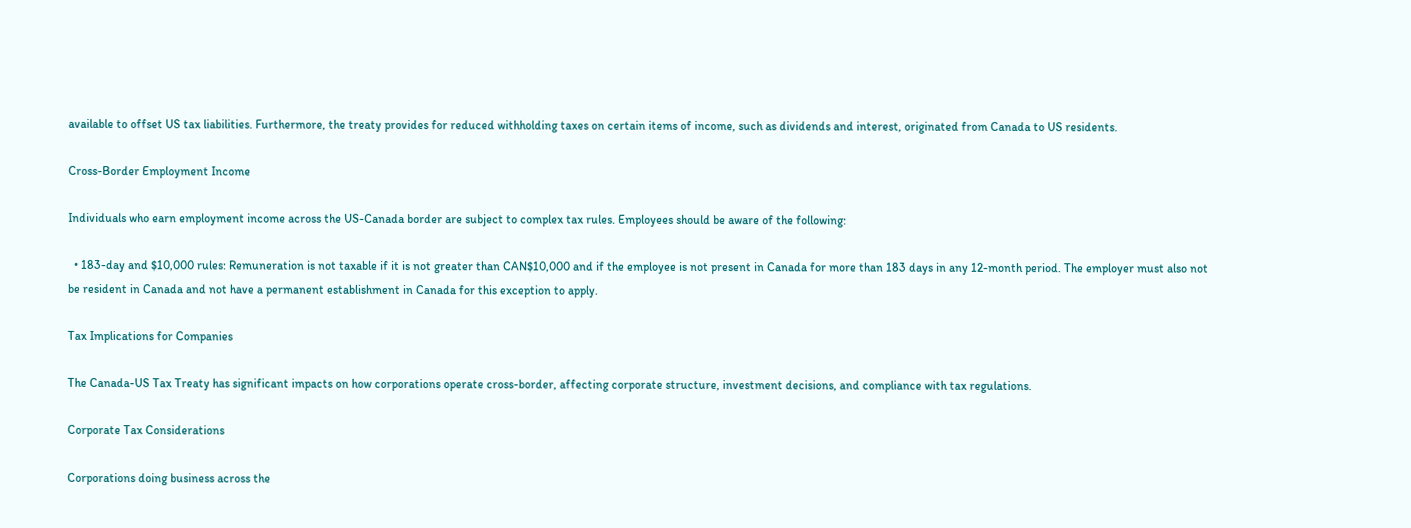available to offset US tax liabilities. Furthermore, the treaty provides for reduced withholding taxes on certain items of income, such as dividends and interest, originated from Canada to US residents.

Cross-Border Employment Income

Individuals who earn employment income across the US-Canada border are subject to complex tax rules. Employees should be aware of the following:

  • 183-day and $10,000 rules: Remuneration is not taxable if it is not greater than CAN$10,000 and if the employee is not present in Canada for more than 183 days in any 12-month period. The employer must also not be resident in Canada and not have a permanent establishment in Canada for this exception to apply.

Tax Implications for Companies

The Canada-US Tax Treaty has significant impacts on how corporations operate cross-border, affecting corporate structure, investment decisions, and compliance with tax regulations.

Corporate Tax Considerations

Corporations doing business across the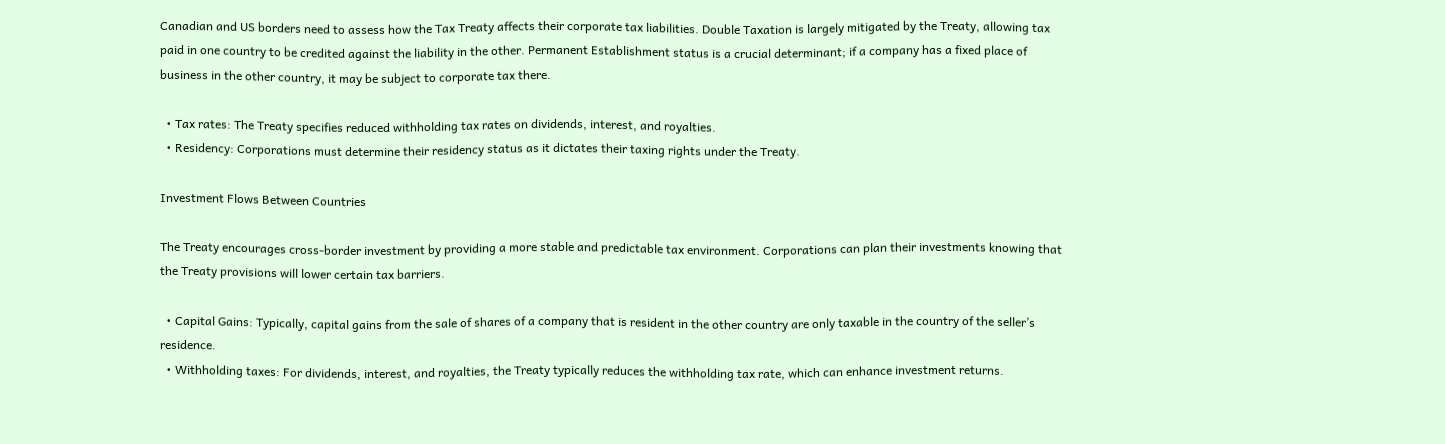Canadian and US borders need to assess how the Tax Treaty affects their corporate tax liabilities. Double Taxation is largely mitigated by the Treaty, allowing tax paid in one country to be credited against the liability in the other. Permanent Establishment status is a crucial determinant; if a company has a fixed place of business in the other country, it may be subject to corporate tax there.

  • Tax rates: The Treaty specifies reduced withholding tax rates on dividends, interest, and royalties.
  • Residency: Corporations must determine their residency status as it dictates their taxing rights under the Treaty.

Investment Flows Between Countries

The Treaty encourages cross-border investment by providing a more stable and predictable tax environment. Corporations can plan their investments knowing that the Treaty provisions will lower certain tax barriers.

  • Capital Gains: Typically, capital gains from the sale of shares of a company that is resident in the other country are only taxable in the country of the seller’s residence.
  • Withholding taxes: For dividends, interest, and royalties, the Treaty typically reduces the withholding tax rate, which can enhance investment returns.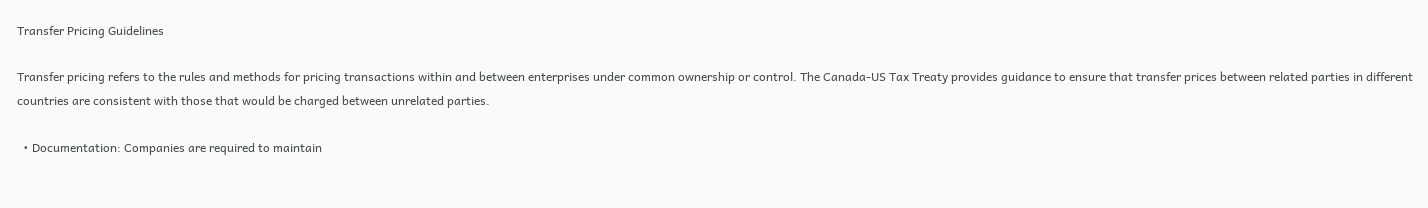Transfer Pricing Guidelines

Transfer pricing refers to the rules and methods for pricing transactions within and between enterprises under common ownership or control. The Canada-US Tax Treaty provides guidance to ensure that transfer prices between related parties in different countries are consistent with those that would be charged between unrelated parties.

  • Documentation: Companies are required to maintain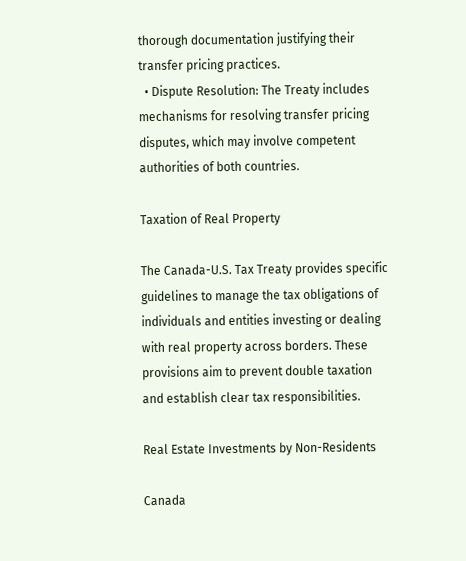thorough documentation justifying their transfer pricing practices.
  • Dispute Resolution: The Treaty includes mechanisms for resolving transfer pricing disputes, which may involve competent authorities of both countries.

Taxation of Real Property

The Canada-U.S. Tax Treaty provides specific guidelines to manage the tax obligations of individuals and entities investing or dealing with real property across borders. These provisions aim to prevent double taxation and establish clear tax responsibilities.

Real Estate Investments by Non-Residents

Canada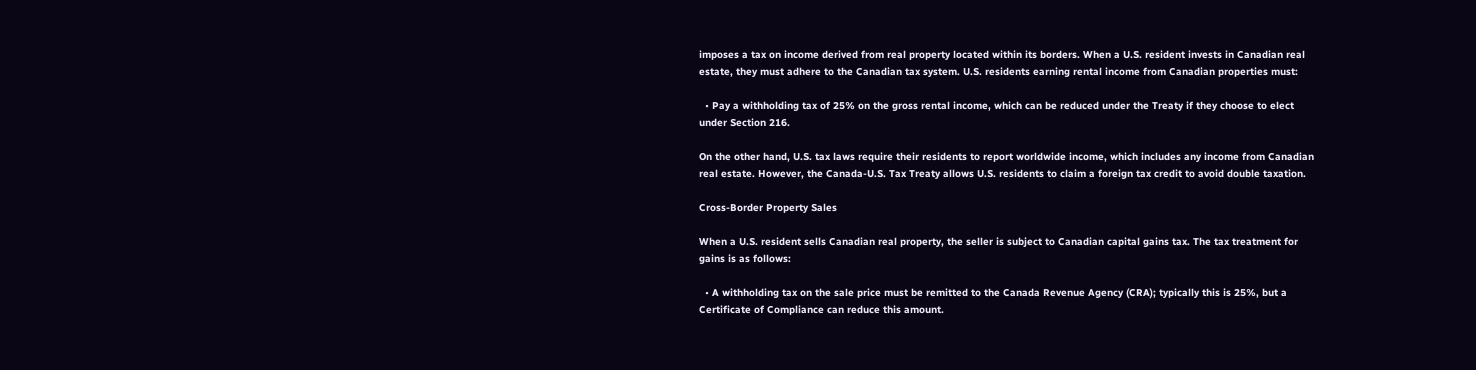imposes a tax on income derived from real property located within its borders. When a U.S. resident invests in Canadian real estate, they must adhere to the Canadian tax system. U.S. residents earning rental income from Canadian properties must:

  • Pay a withholding tax of 25% on the gross rental income, which can be reduced under the Treaty if they choose to elect under Section 216.

On the other hand, U.S. tax laws require their residents to report worldwide income, which includes any income from Canadian real estate. However, the Canada-U.S. Tax Treaty allows U.S. residents to claim a foreign tax credit to avoid double taxation.

Cross-Border Property Sales

When a U.S. resident sells Canadian real property, the seller is subject to Canadian capital gains tax. The tax treatment for gains is as follows:

  • A withholding tax on the sale price must be remitted to the Canada Revenue Agency (CRA); typically this is 25%, but a Certificate of Compliance can reduce this amount.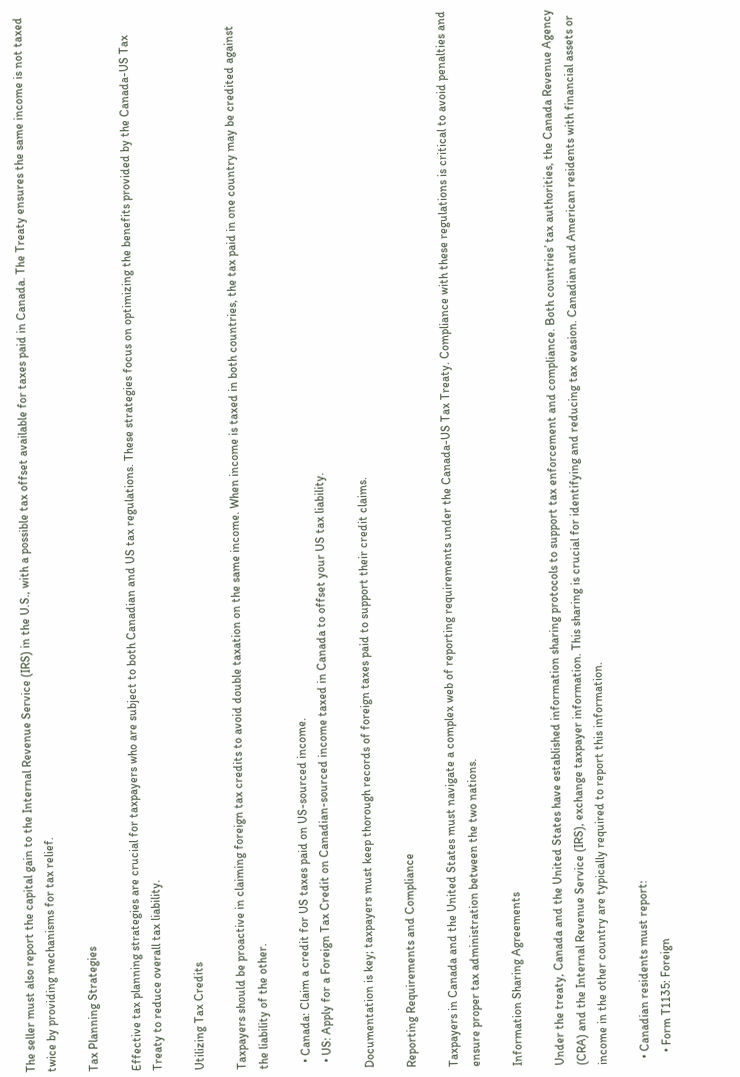The seller must also report the capital gain to the Internal Revenue Service (IRS) in the U.S., with a possible tax offset available for taxes paid in Canada. The Treaty ensures the same income is not taxed twice by providing mechanisms for tax relief.

Tax Planning Strategies

Effective tax planning strategies are crucial for taxpayers who are subject to both Canadian and US tax regulations. These strategies focus on optimizing the benefits provided by the Canada-US Tax Treaty to reduce overall tax liability.

Utilizing Tax Credits

Taxpayers should be proactive in claiming foreign tax credits to avoid double taxation on the same income. When income is taxed in both countries, the tax paid in one country may be credited against the liability of the other.

  • Canada: Claim a credit for US taxes paid on US-sourced income.
  • US: Apply for a Foreign Tax Credit on Canadian-sourced income taxed in Canada to offset your US tax liability.

Documentation is key; taxpayers must keep thorough records of foreign taxes paid to support their credit claims.

Reporting Requirements and Compliance

Taxpayers in Canada and the United States must navigate a complex web of reporting requirements under the Canada-US Tax Treaty. Compliance with these regulations is critical to avoid penalties and ensure proper tax administration between the two nations.

Information Sharing Agreements

Under the treaty, Canada and the United States have established information sharing protocols to support tax enforcement and compliance. Both countries’ tax authorities, the Canada Revenue Agency (CRA) and the Internal Revenue Service (IRS), exchange taxpayer information. This sharing is crucial for identifying and reducing tax evasion. Canadian and American residents with financial assets or income in the other country are typically required to report this information.

  • Canadian residents must report:
    • Form T1135: Foreign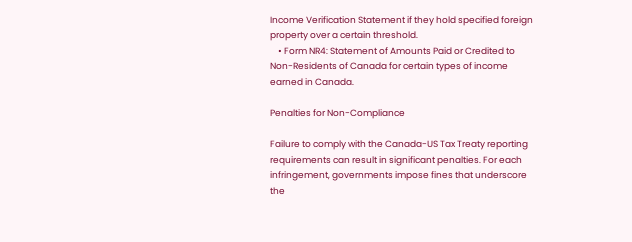Income Verification Statement if they hold specified foreign property over a certain threshold.
    • Form NR4: Statement of Amounts Paid or Credited to Non-Residents of Canada for certain types of income earned in Canada.

Penalties for Non-Compliance

Failure to comply with the Canada-US Tax Treaty reporting requirements can result in significant penalties. For each infringement, governments impose fines that underscore the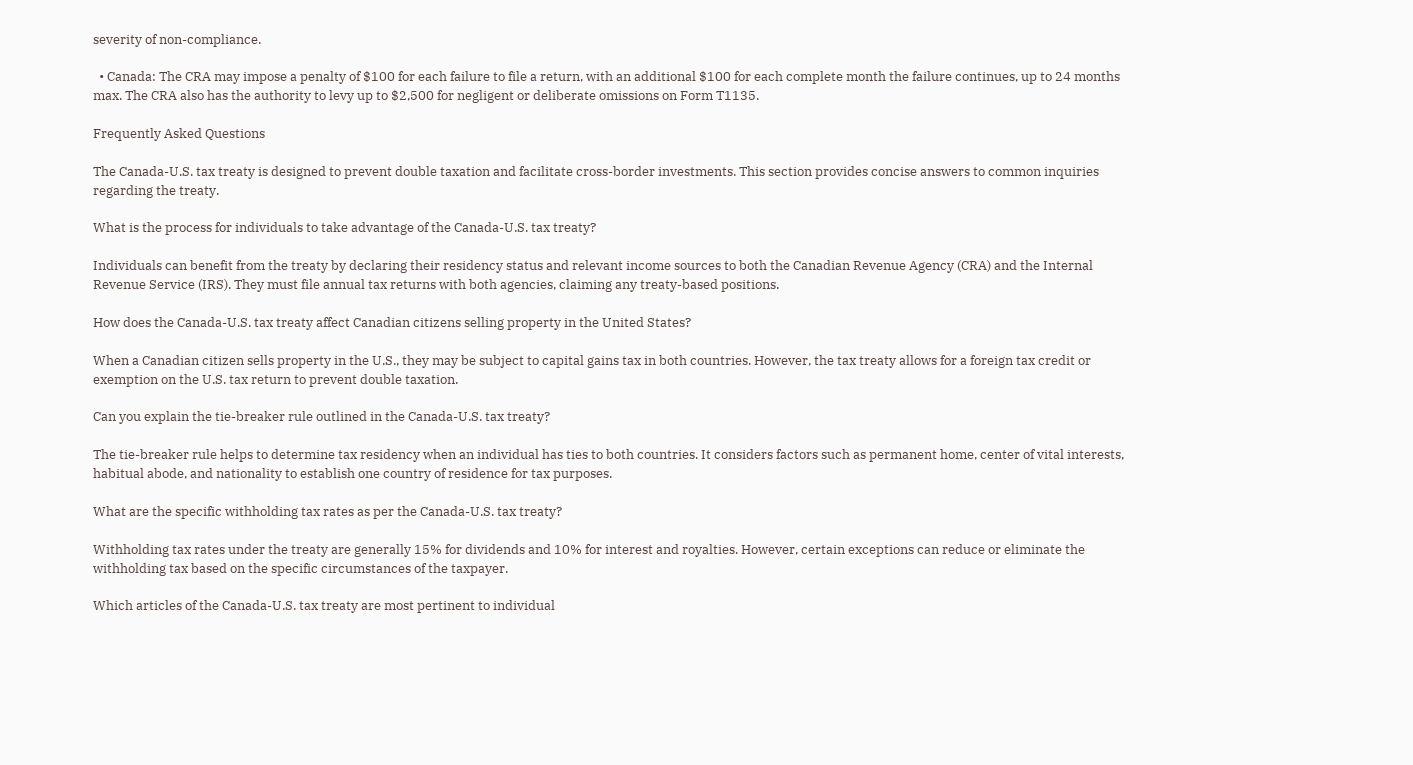severity of non-compliance.

  • Canada: The CRA may impose a penalty of $100 for each failure to file a return, with an additional $100 for each complete month the failure continues, up to 24 months max. The CRA also has the authority to levy up to $2,500 for negligent or deliberate omissions on Form T1135.

Frequently Asked Questions

The Canada-U.S. tax treaty is designed to prevent double taxation and facilitate cross-border investments. This section provides concise answers to common inquiries regarding the treaty.

What is the process for individuals to take advantage of the Canada-U.S. tax treaty?

Individuals can benefit from the treaty by declaring their residency status and relevant income sources to both the Canadian Revenue Agency (CRA) and the Internal Revenue Service (IRS). They must file annual tax returns with both agencies, claiming any treaty-based positions.

How does the Canada-U.S. tax treaty affect Canadian citizens selling property in the United States?

When a Canadian citizen sells property in the U.S., they may be subject to capital gains tax in both countries. However, the tax treaty allows for a foreign tax credit or exemption on the U.S. tax return to prevent double taxation.

Can you explain the tie-breaker rule outlined in the Canada-U.S. tax treaty?

The tie-breaker rule helps to determine tax residency when an individual has ties to both countries. It considers factors such as permanent home, center of vital interests, habitual abode, and nationality to establish one country of residence for tax purposes.

What are the specific withholding tax rates as per the Canada-U.S. tax treaty?

Withholding tax rates under the treaty are generally 15% for dividends and 10% for interest and royalties. However, certain exceptions can reduce or eliminate the withholding tax based on the specific circumstances of the taxpayer.

Which articles of the Canada-U.S. tax treaty are most pertinent to individual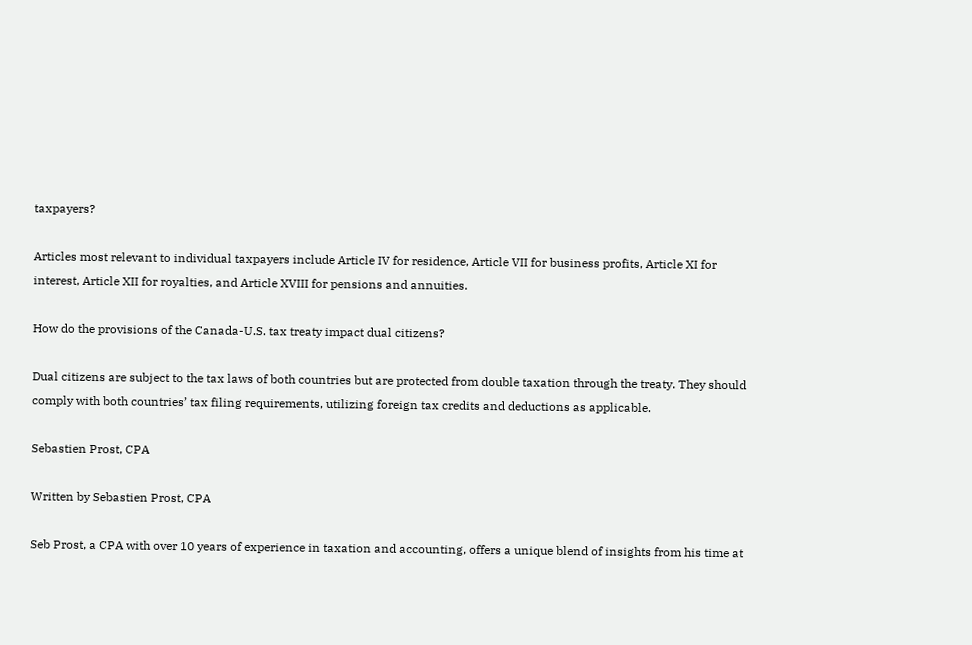taxpayers?

Articles most relevant to individual taxpayers include Article IV for residence, Article VII for business profits, Article XI for interest, Article XII for royalties, and Article XVIII for pensions and annuities.

How do the provisions of the Canada-U.S. tax treaty impact dual citizens?

Dual citizens are subject to the tax laws of both countries but are protected from double taxation through the treaty. They should comply with both countries’ tax filing requirements, utilizing foreign tax credits and deductions as applicable.

Sebastien Prost, CPA

Written by Sebastien Prost, CPA

Seb Prost, a CPA with over 10 years of experience in taxation and accounting, offers a unique blend of insights from his time at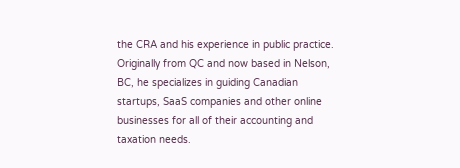the CRA and his experience in public practice. Originally from QC and now based in Nelson, BC, he specializes in guiding Canadian startups, SaaS companies and other online businesses for all of their accounting and taxation needs.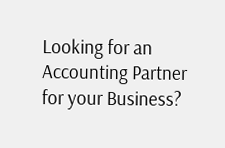Looking for an Accounting Partner for your Business?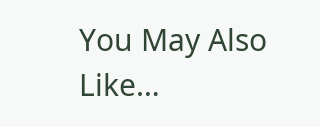You May Also Like…